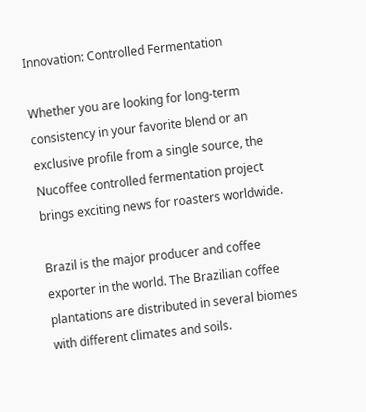Innovation: Controlled Fermentation

Whether you are looking for long-term consistency in your favorite blend or an exclusive profile from a single source, the Nucoffee controlled fermentation project brings exciting news for roasters worldwide.

Brazil is the major producer and coffee exporter in the world. The Brazilian coffee plantations are distributed in several biomes with different climates and soils.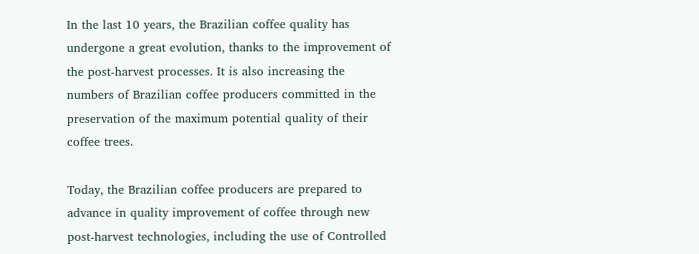In the last 10 years, the Brazilian coffee quality has undergone a great evolution, thanks to the improvement of the post-harvest processes. It is also increasing the numbers of Brazilian coffee producers committed in the preservation of the maximum potential quality of their coffee trees.

Today, the Brazilian coffee producers are prepared to advance in quality improvement of coffee through new post-harvest technologies, including the use of Controlled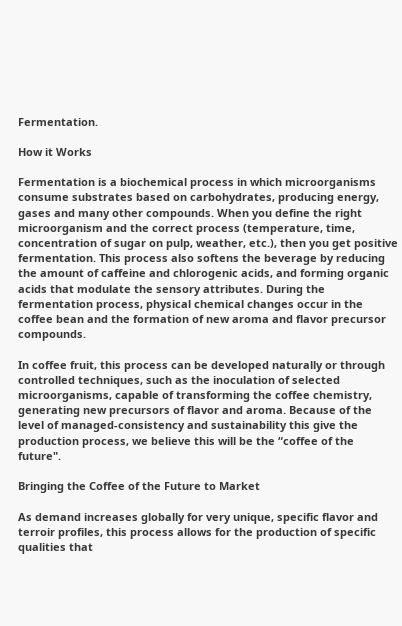Fermentation.

How it Works

Fermentation is a biochemical process in which microorganisms consume substrates based on carbohydrates, producing energy, gases and many other compounds. When you define the right microorganism and the correct process (temperature, time, concentration of sugar on pulp, weather, etc.), then you get positive fermentation. This process also softens the beverage by reducing the amount of caffeine and chlorogenic acids, and forming organic acids that modulate the sensory attributes. During the fermentation process, physical chemical changes occur in the coffee bean and the formation of new aroma and flavor precursor compounds.

In coffee fruit, this process can be developed naturally or through controlled techniques, such as the inoculation of selected microorganisms, capable of transforming the coffee chemistry, generating new precursors of flavor and aroma. Because of the level of managed-consistency and sustainability this give the production process, we believe this will be the “coffee of the future".

Bringing the Coffee of the Future to Market

As demand increases globally for very unique, specific flavor and terroir profiles, this process allows for the production of specific qualities that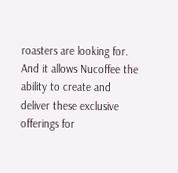roasters are looking for. And it allows Nucoffee the ability to create and deliver these exclusive offerings for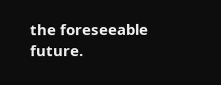the foreseeable future.